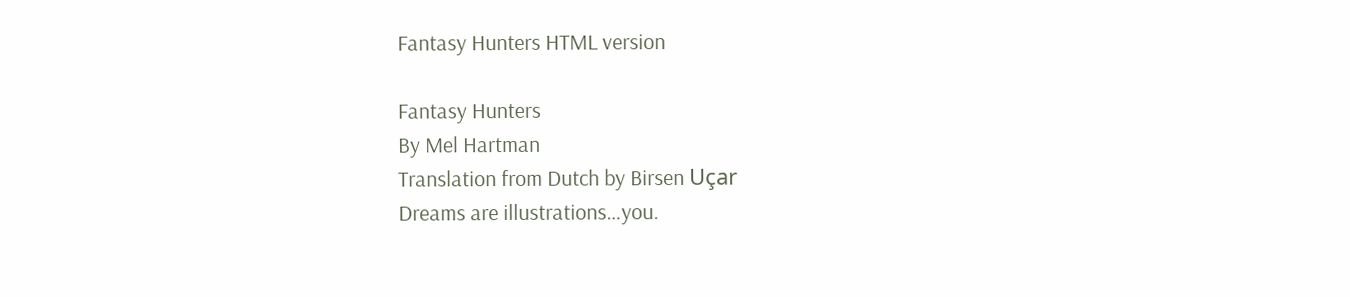Fantasy Hunters HTML version

Fantasy Hunters
By Mel Hartman
Translation from Dutch by Birsen Uçar
Dreams are illustrations…you.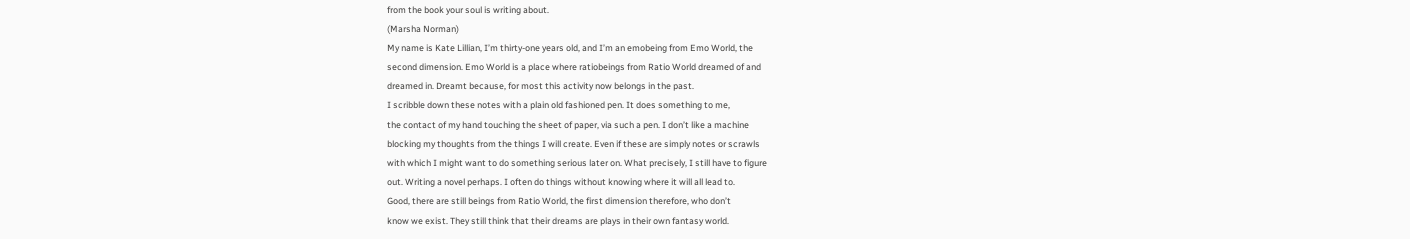from the book your soul is writing about.
(Marsha Norman)
My name is Kate Lillian, I’m thirty-one years old, and I’m an emobeing from Emo World, the
second dimension. Emo World is a place where ratiobeings from Ratio World dreamed of and
dreamed in. Dreamt because, for most this activity now belongs in the past.
I scribble down these notes with a plain old fashioned pen. It does something to me,
the contact of my hand touching the sheet of paper, via such a pen. I don’t like a machine
blocking my thoughts from the things I will create. Even if these are simply notes or scrawls
with which I might want to do something serious later on. What precisely, I still have to figure
out. Writing a novel perhaps. I often do things without knowing where it will all lead to.
Good, there are still beings from Ratio World, the first dimension therefore, who don’t
know we exist. They still think that their dreams are plays in their own fantasy world.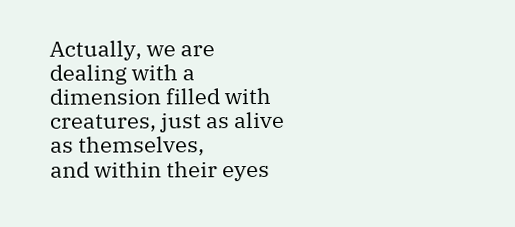Actually, we are dealing with a dimension filled with creatures, just as alive as themselves,
and within their eyes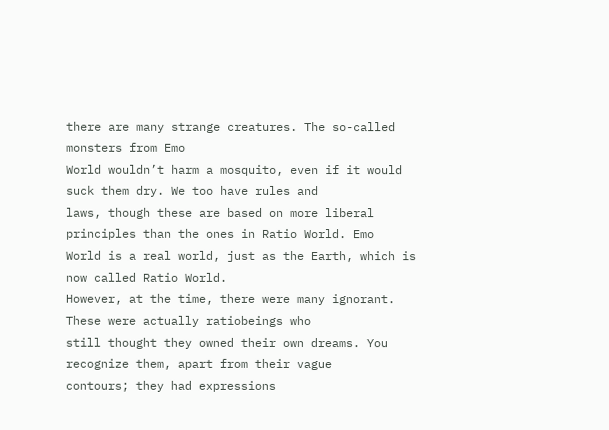there are many strange creatures. The so-called monsters from Emo
World wouldn’t harm a mosquito, even if it would suck them dry. We too have rules and
laws, though these are based on more liberal principles than the ones in Ratio World. Emo
World is a real world, just as the Earth, which is now called Ratio World.
However, at the time, there were many ignorant. These were actually ratiobeings who
still thought they owned their own dreams. You recognize them, apart from their vague
contours; they had expressions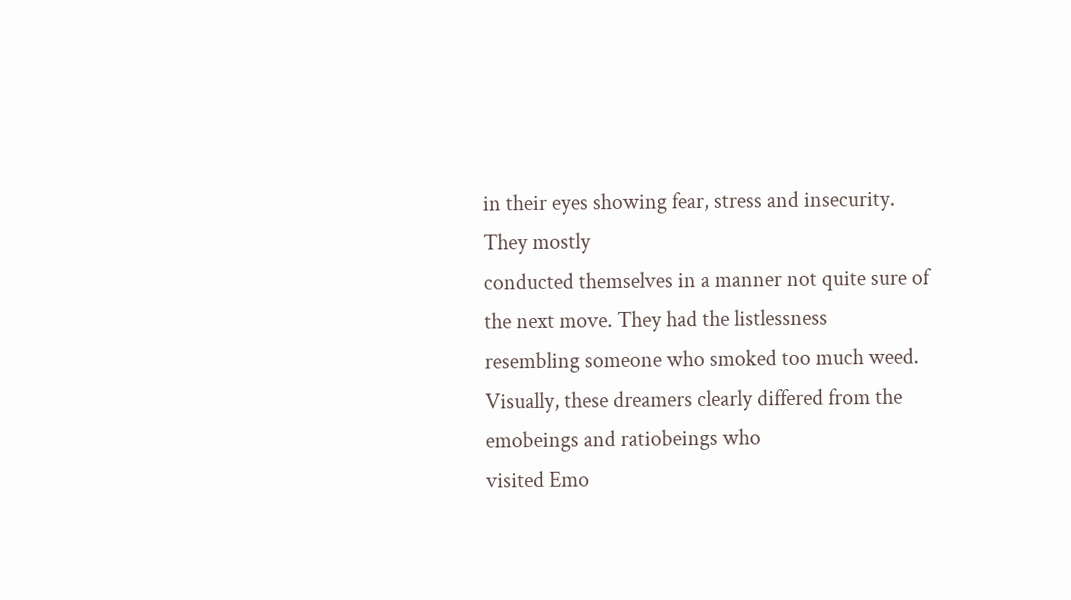in their eyes showing fear, stress and insecurity. They mostly
conducted themselves in a manner not quite sure of the next move. They had the listlessness
resembling someone who smoked too much weed.
Visually, these dreamers clearly differed from the emobeings and ratiobeings who
visited Emo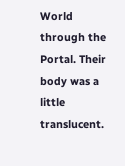World through the Portal. Their body was a little translucent.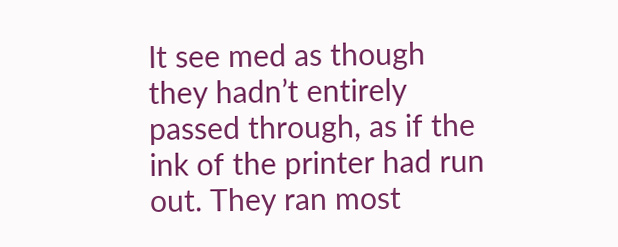It see med as though
they hadn’t entirely passed through, as if the ink of the printer had run out. They ran most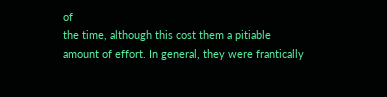of
the time, although this cost them a pitiable amount of effort. In general, they were frantically